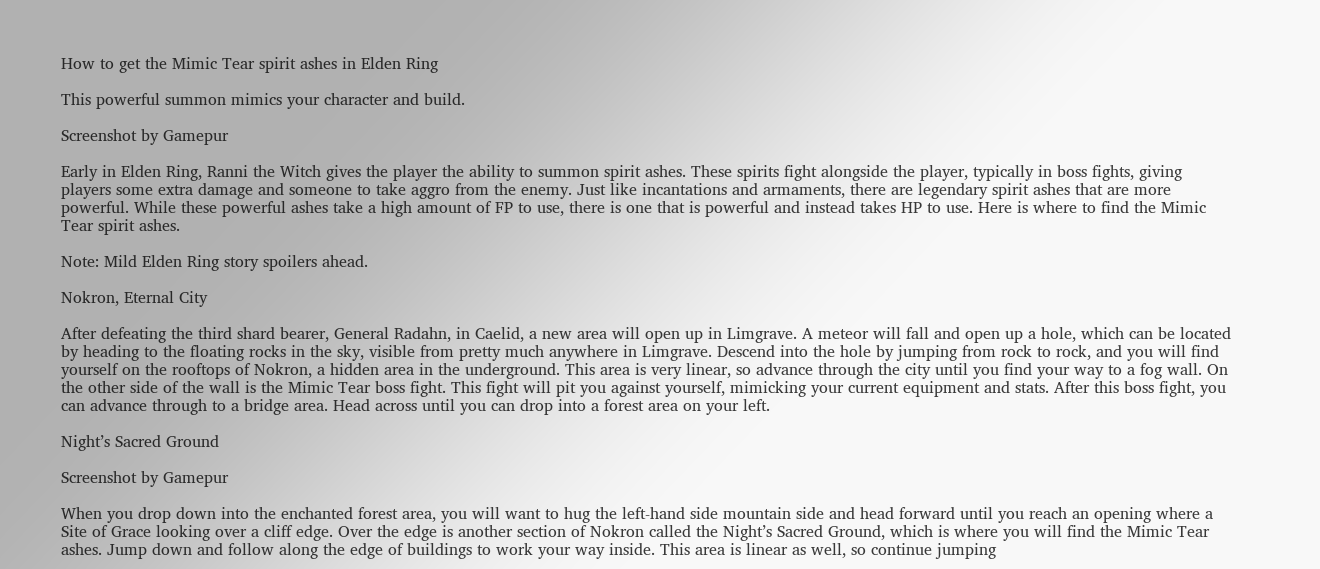How to get the Mimic Tear spirit ashes in Elden Ring

This powerful summon mimics your character and build.

Screenshot by Gamepur

Early in Elden Ring, Ranni the Witch gives the player the ability to summon spirit ashes. These spirits fight alongside the player, typically in boss fights, giving players some extra damage and someone to take aggro from the enemy. Just like incantations and armaments, there are legendary spirit ashes that are more powerful. While these powerful ashes take a high amount of FP to use, there is one that is powerful and instead takes HP to use. Here is where to find the Mimic Tear spirit ashes.

Note: Mild Elden Ring story spoilers ahead.

Nokron, Eternal City

After defeating the third shard bearer, General Radahn, in Caelid, a new area will open up in Limgrave. A meteor will fall and open up a hole, which can be located by heading to the floating rocks in the sky, visible from pretty much anywhere in Limgrave. Descend into the hole by jumping from rock to rock, and you will find yourself on the rooftops of Nokron, a hidden area in the underground. This area is very linear, so advance through the city until you find your way to a fog wall. On the other side of the wall is the Mimic Tear boss fight. This fight will pit you against yourself, mimicking your current equipment and stats. After this boss fight, you can advance through to a bridge area. Head across until you can drop into a forest area on your left.

Night’s Sacred Ground

Screenshot by Gamepur

When you drop down into the enchanted forest area, you will want to hug the left-hand side mountain side and head forward until you reach an opening where a Site of Grace looking over a cliff edge. Over the edge is another section of Nokron called the Night’s Sacred Ground, which is where you will find the Mimic Tear ashes. Jump down and follow along the edge of buildings to work your way inside. This area is linear as well, so continue jumping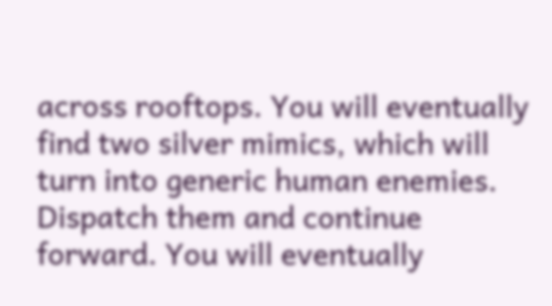across rooftops. You will eventually find two silver mimics, which will turn into generic human enemies. Dispatch them and continue forward. You will eventually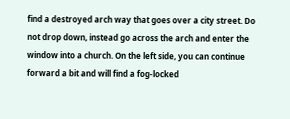find a destroyed arch way that goes over a city street. Do not drop down, instead go across the arch and enter the window into a church. On the left side, you can continue forward a bit and will find a fog-locked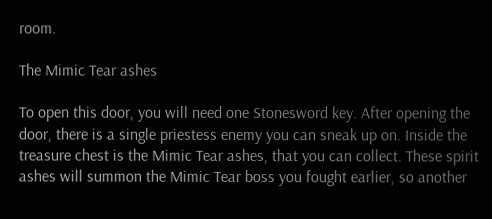room.

The Mimic Tear ashes

To open this door, you will need one Stonesword key. After opening the door, there is a single priestess enemy you can sneak up on. Inside the treasure chest is the Mimic Tear ashes, that you can collect. These spirit ashes will summon the Mimic Tear boss you fought earlier, so another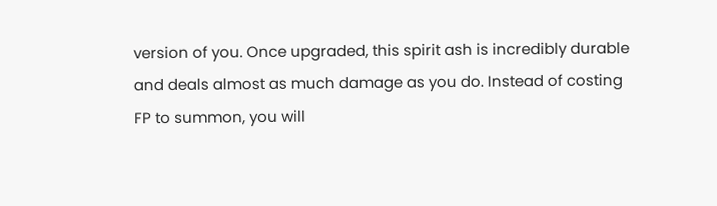version of you. Once upgraded, this spirit ash is incredibly durable and deals almost as much damage as you do. Instead of costing FP to summon, you will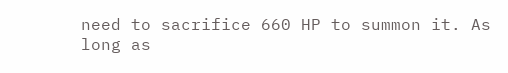need to sacrifice 660 HP to summon it. As long as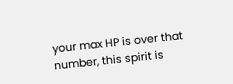your max HP is over that number, this spirit is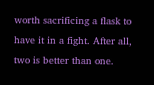worth sacrificing a flask to have it in a fight. After all, two is better than one.